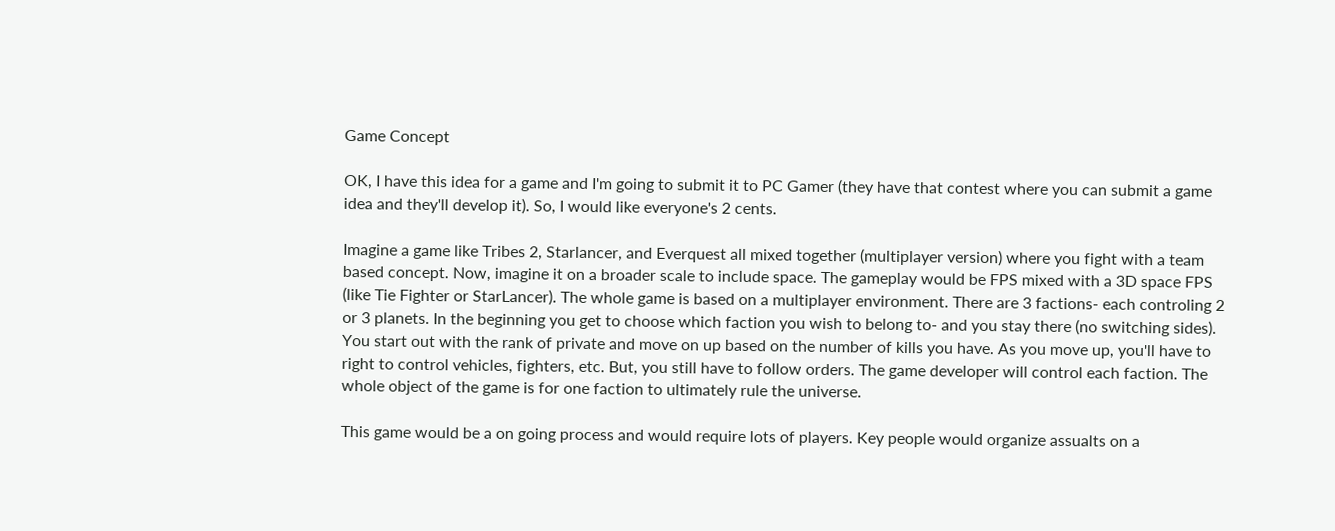Game Concept

OK, I have this idea for a game and I'm going to submit it to PC Gamer (they have that contest where you can submit a game idea and they'll develop it). So, I would like everyone's 2 cents.

Imagine a game like Tribes 2, Starlancer, and Everquest all mixed together (multiplayer version) where you fight with a team based concept. Now, imagine it on a broader scale to include space. The gameplay would be FPS mixed with a 3D space FPS (like Tie Fighter or StarLancer). The whole game is based on a multiplayer environment. There are 3 factions- each controling 2 or 3 planets. In the beginning you get to choose which faction you wish to belong to- and you stay there (no switching sides). You start out with the rank of private and move on up based on the number of kills you have. As you move up, you'll have to right to control vehicles, fighters, etc. But, you still have to follow orders. The game developer will control each faction. The whole object of the game is for one faction to ultimately rule the universe.

This game would be a on going process and would require lots of players. Key people would organize assualts on a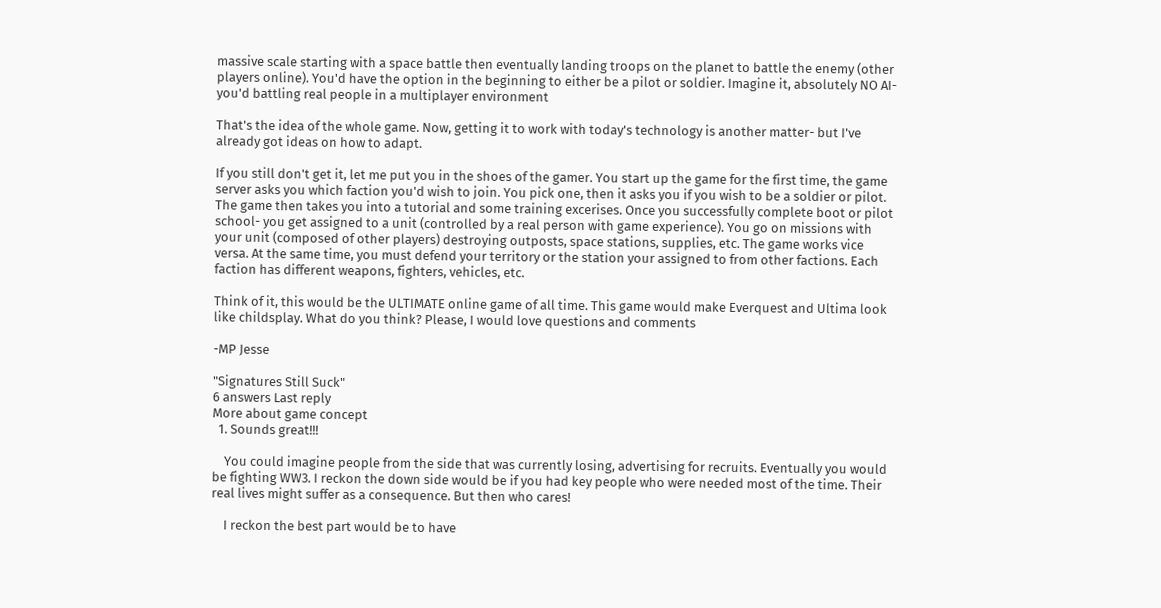massive scale starting with a space battle then eventually landing troops on the planet to battle the enemy (other players online). You'd have the option in the beginning to either be a pilot or soldier. Imagine it, absolutely NO AI- you'd battling real people in a multiplayer environment

That's the idea of the whole game. Now, getting it to work with today's technology is another matter- but I've already got ideas on how to adapt.

If you still don't get it, let me put you in the shoes of the gamer. You start up the game for the first time, the game server asks you which faction you'd wish to join. You pick one, then it asks you if you wish to be a soldier or pilot. The game then takes you into a tutorial and some training excerises. Once you successfully complete boot or pilot school- you get assigned to a unit (controlled by a real person with game experience). You go on missions with your unit (composed of other players) destroying outposts, space stations, supplies, etc. The game works vice versa. At the same time, you must defend your territory or the station your assigned to from other factions. Each faction has different weapons, fighters, vehicles, etc.

Think of it, this would be the ULTIMATE online game of all time. This game would make Everquest and Ultima look like childsplay. What do you think? Please, I would love questions and comments

-MP Jesse

"Signatures Still Suck"
6 answers Last reply
More about game concept
  1. Sounds great!!!

    You could imagine people from the side that was currently losing, advertising for recruits. Eventually you would be fighting WW3. I reckon the down side would be if you had key people who were needed most of the time. Their real lives might suffer as a consequence. But then who cares!

    I reckon the best part would be to have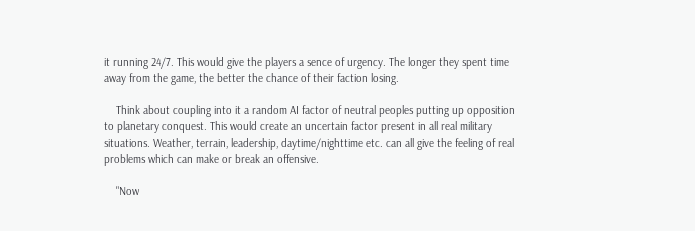it running 24/7. This would give the players a sence of urgency. The longer they spent time away from the game, the better the chance of their faction losing.

    Think about coupling into it a random AI factor of neutral peoples putting up opposition to planetary conquest. This would create an uncertain factor present in all real military situations. Weather, terrain, leadership, daytime/nighttime etc. can all give the feeling of real problems which can make or break an offensive.

    "Now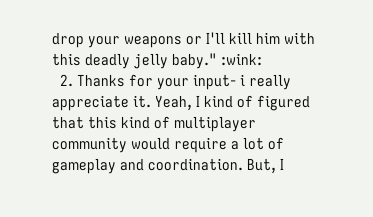drop your weapons or I'll kill him with this deadly jelly baby." :wink:
  2. Thanks for your input- i really appreciate it. Yeah, I kind of figured that this kind of multiplayer community would require a lot of gameplay and coordination. But, I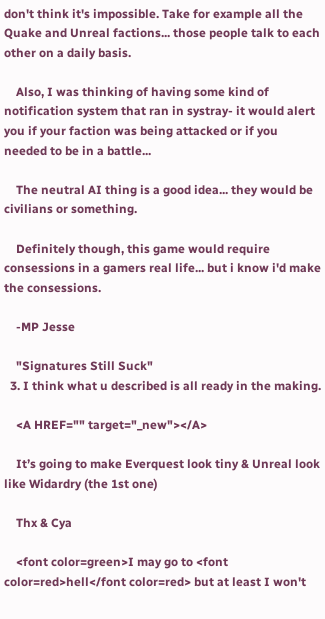don't think it's impossible. Take for example all the Quake and Unreal factions... those people talk to each other on a daily basis.

    Also, I was thinking of having some kind of notification system that ran in systray- it would alert you if your faction was being attacked or if you needed to be in a battle...

    The neutral AI thing is a good idea... they would be civilians or something.

    Definitely though, this game would require consessions in a gamers real life... but i know i'd make the consessions.

    -MP Jesse

    "Signatures Still Suck"
  3. I think what u described is all ready in the making.

    <A HREF="" target="_new"></A>

    It’s going to make Everquest look tiny & Unreal look like Widardry (the 1st one)

    Thx & Cya

    <font color=green>I may go to <font color=red>hell</font color=red> but at least I won't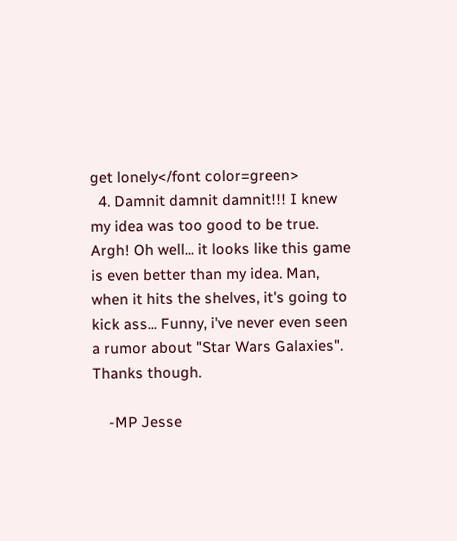get lonely</font color=green>
  4. Damnit damnit damnit!!! I knew my idea was too good to be true. Argh! Oh well... it looks like this game is even better than my idea. Man, when it hits the shelves, it's going to kick ass... Funny, i've never even seen a rumor about "Star Wars Galaxies". Thanks though.

    -MP Jesse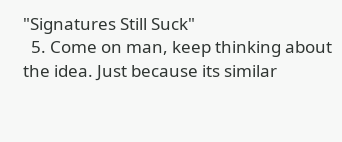"Signatures Still Suck"
  5. Come on man, keep thinking about the idea. Just because its similar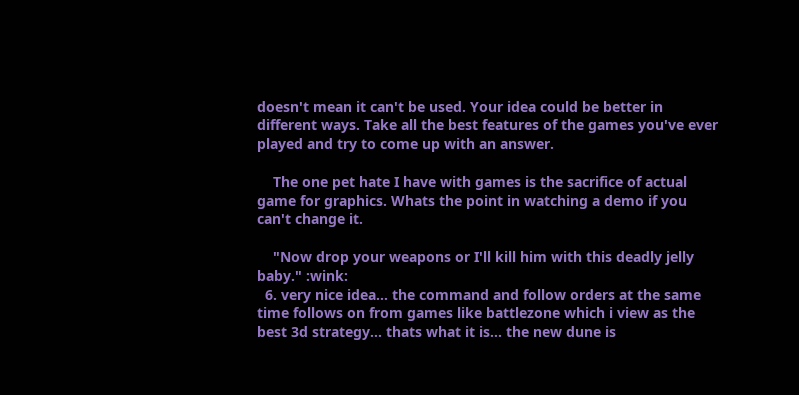doesn't mean it can't be used. Your idea could be better in different ways. Take all the best features of the games you've ever played and try to come up with an answer.

    The one pet hate I have with games is the sacrifice of actual game for graphics. Whats the point in watching a demo if you can't change it.

    "Now drop your weapons or I'll kill him with this deadly jelly baby." :wink:
  6. very nice idea... the command and follow orders at the same time follows on from games like battlezone which i view as the best 3d strategy... thats what it is... the new dune is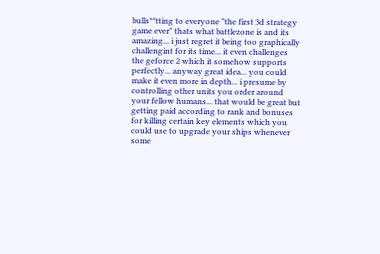bulls**tting to everyone "the first 3d strategy game ever" thats what battlezone is and its amazing... i just regret it being too graphically challengint for its time... it even challenges the geforce 2 which it somehow supports perfectly... anyway great idea... you could make it even more in depth... i presume by controlling other units you order around your fellow humans... that would be great but getting paid according to rank and bonuses for killing certain key elements which you could use to upgrade your ships whenever some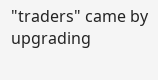"traders" came by upgrading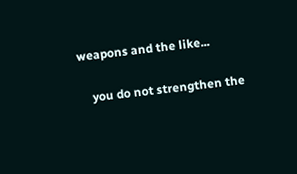weapons and the like...

    you do not strengthen the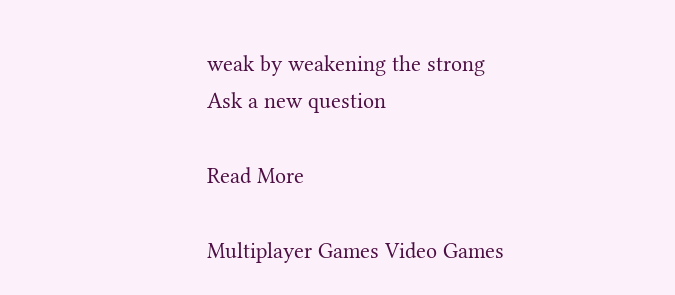weak by weakening the strong
Ask a new question

Read More

Multiplayer Games Video Games